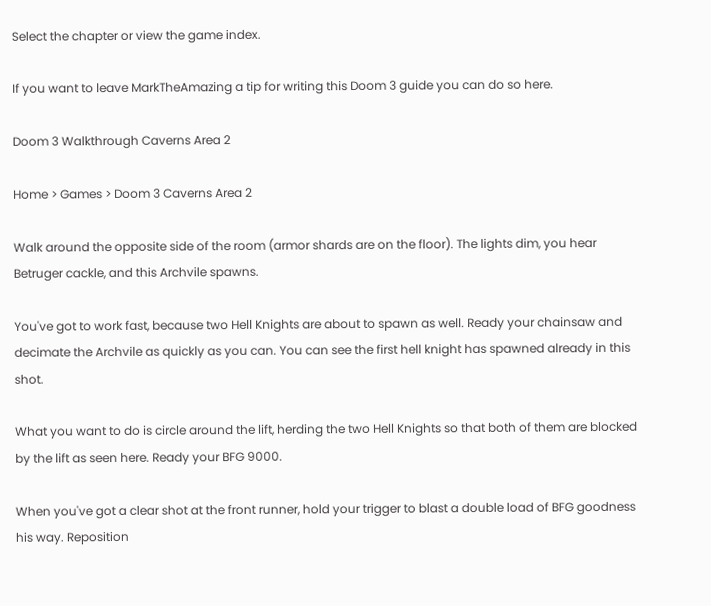Select the chapter or view the game index.

If you want to leave MarkTheAmazing a tip for writing this Doom 3 guide you can do so here.

Doom 3 Walkthrough Caverns Area 2

Home > Games > Doom 3 Caverns Area 2

Walk around the opposite side of the room (armor shards are on the floor). The lights dim, you hear Betruger cackle, and this Archvile spawns.

You've got to work fast, because two Hell Knights are about to spawn as well. Ready your chainsaw and decimate the Archvile as quickly as you can. You can see the first hell knight has spawned already in this shot.

What you want to do is circle around the lift, herding the two Hell Knights so that both of them are blocked by the lift as seen here. Ready your BFG 9000.

When you've got a clear shot at the front runner, hold your trigger to blast a double load of BFG goodness his way. Reposition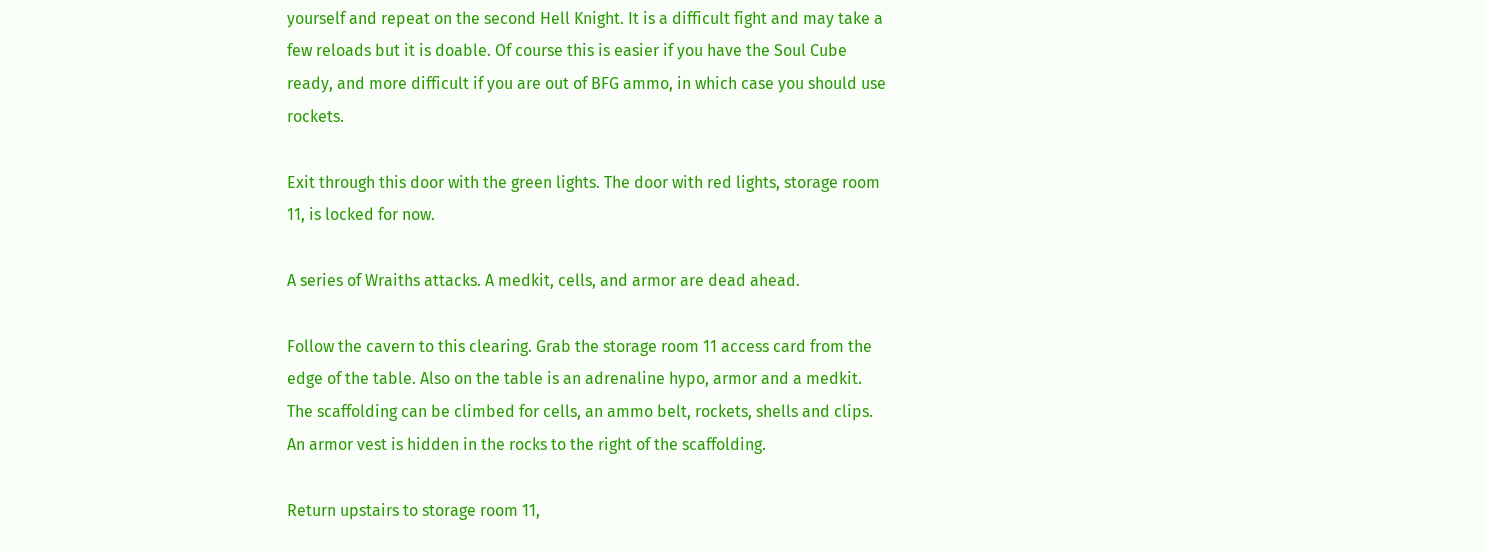yourself and repeat on the second Hell Knight. It is a difficult fight and may take a few reloads but it is doable. Of course this is easier if you have the Soul Cube ready, and more difficult if you are out of BFG ammo, in which case you should use rockets.

Exit through this door with the green lights. The door with red lights, storage room 11, is locked for now.

A series of Wraiths attacks. A medkit, cells, and armor are dead ahead.

Follow the cavern to this clearing. Grab the storage room 11 access card from the edge of the table. Also on the table is an adrenaline hypo, armor and a medkit. The scaffolding can be climbed for cells, an ammo belt, rockets, shells and clips. An armor vest is hidden in the rocks to the right of the scaffolding.

Return upstairs to storage room 11,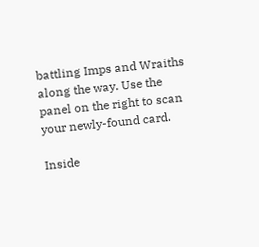battling Imps and Wraiths along the way. Use the panel on the right to scan your newly-found card.

Inside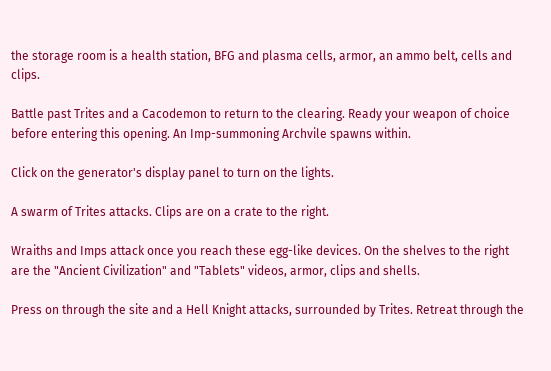the storage room is a health station, BFG and plasma cells, armor, an ammo belt, cells and clips.

Battle past Trites and a Cacodemon to return to the clearing. Ready your weapon of choice before entering this opening. An Imp-summoning Archvile spawns within.

Click on the generator's display panel to turn on the lights.

A swarm of Trites attacks. Clips are on a crate to the right.

Wraiths and Imps attack once you reach these egg-like devices. On the shelves to the right are the "Ancient Civilization" and "Tablets" videos, armor, clips and shells.

Press on through the site and a Hell Knight attacks, surrounded by Trites. Retreat through the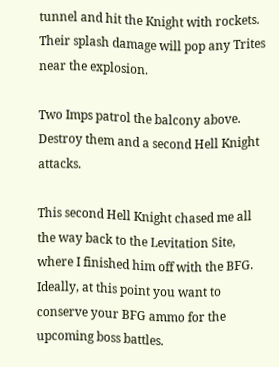tunnel and hit the Knight with rockets. Their splash damage will pop any Trites near the explosion.

Two Imps patrol the balcony above. Destroy them and a second Hell Knight attacks.

This second Hell Knight chased me all the way back to the Levitation Site, where I finished him off with the BFG. Ideally, at this point you want to conserve your BFG ammo for the upcoming boss battles.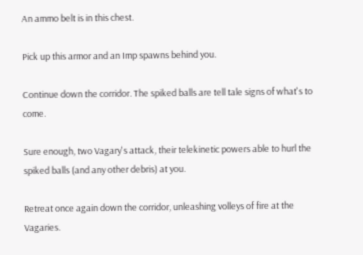An ammo belt is in this chest.

Pick up this armor and an Imp spawns behind you.

Continue down the corridor. The spiked balls are tell tale signs of what's to come.

Sure enough, two Vagary's attack, their telekinetic powers able to hurl the spiked balls (and any other debris) at you.

Retreat once again down the corridor, unleashing volleys of fire at the Vagaries.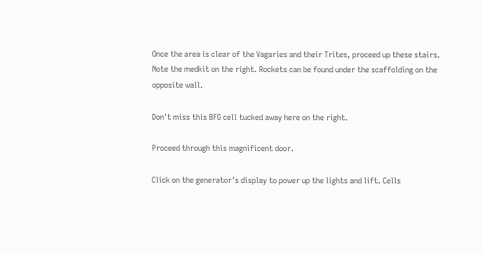Once the area is clear of the Vagaries and their Trites, proceed up these stairs. Note the medkit on the right. Rockets can be found under the scaffolding on the opposite wall.

Don't miss this BFG cell tucked away here on the right.

Proceed through this magnificent door.

Click on the generator's display to power up the lights and lift. Cells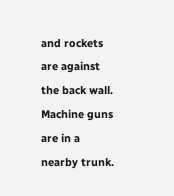and rockets are against the back wall. Machine guns are in a nearby trunk.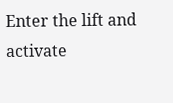Enter the lift and activate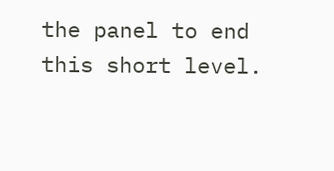the panel to end this short level.